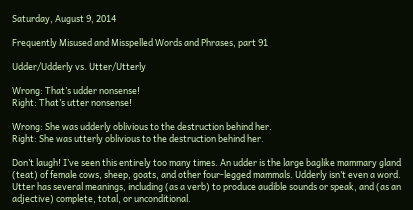Saturday, August 9, 2014

Frequently Misused and Misspelled Words and Phrases, part 91

Udder/Udderly vs. Utter/Utterly

Wrong: That’s udder nonsense!
Right: That’s utter nonsense!

Wrong: She was udderly oblivious to the destruction behind her.
Right: She was utterly oblivious to the destruction behind her.

Don’t laugh! I’ve seen this entirely too many times. An udder is the large baglike mammary gland (teat) of female cows, sheep, goats, and other four-legged mammals. Udderly isn’t even a word.  Utter has several meanings, including (as a verb) to produce audible sounds or speak, and (as an adjective) complete, total, or unconditional.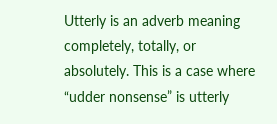Utterly is an adverb meaning completely, totally, or absolutely. This is a case where “udder nonsense” is utterly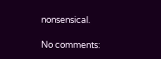nonsensical.

No comments: